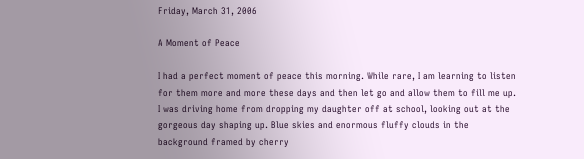Friday, March 31, 2006

A Moment of Peace

I had a perfect moment of peace this morning. While rare, I am learning to listen for them more and more these days and then let go and allow them to fill me up. I was driving home from dropping my daughter off at school, looking out at the gorgeous day shaping up. Blue skies and enormous fluffy clouds in the background framed by cherry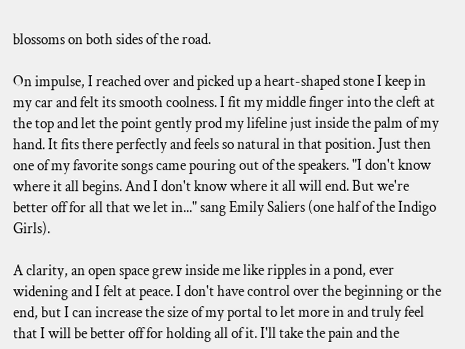blossoms on both sides of the road.

On impulse, I reached over and picked up a heart-shaped stone I keep in my car and felt its smooth coolness. I fit my middle finger into the cleft at the top and let the point gently prod my lifeline just inside the palm of my hand. It fits there perfectly and feels so natural in that position. Just then one of my favorite songs came pouring out of the speakers. "I don't know where it all begins. And I don't know where it all will end. But we're better off for all that we let in..." sang Emily Saliers (one half of the Indigo Girls).

A clarity, an open space grew inside me like ripples in a pond, ever widening and I felt at peace. I don't have control over the beginning or the end, but I can increase the size of my portal to let more in and truly feel that I will be better off for holding all of it. I'll take the pain and the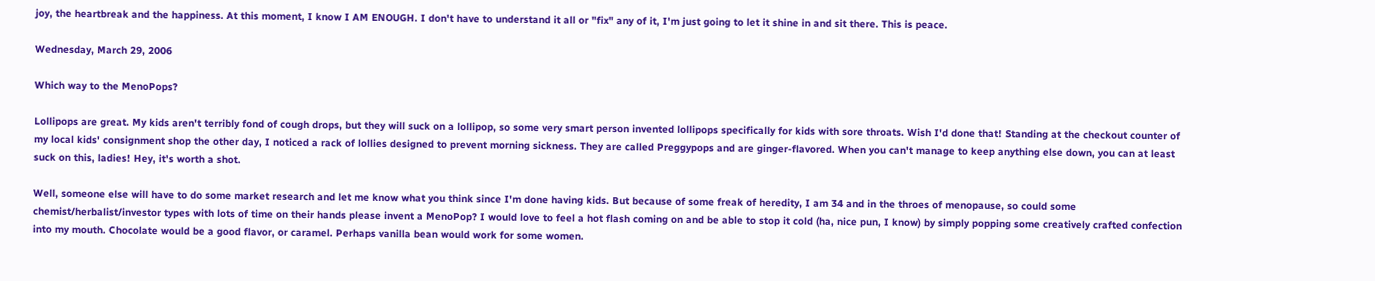joy, the heartbreak and the happiness. At this moment, I know I AM ENOUGH. I don't have to understand it all or "fix" any of it, I'm just going to let it shine in and sit there. This is peace.

Wednesday, March 29, 2006

Which way to the MenoPops?

Lollipops are great. My kids aren't terribly fond of cough drops, but they will suck on a lollipop, so some very smart person invented lollipops specifically for kids with sore throats. Wish I'd done that! Standing at the checkout counter of my local kids' consignment shop the other day, I noticed a rack of lollies designed to prevent morning sickness. They are called Preggypops and are ginger-flavored. When you can't manage to keep anything else down, you can at least suck on this, ladies! Hey, it's worth a shot.

Well, someone else will have to do some market research and let me know what you think since I'm done having kids. But because of some freak of heredity, I am 34 and in the throes of menopause, so could some chemist/herbalist/investor types with lots of time on their hands please invent a MenoPop? I would love to feel a hot flash coming on and be able to stop it cold (ha, nice pun, I know) by simply popping some creatively crafted confection into my mouth. Chocolate would be a good flavor, or caramel. Perhaps vanilla bean would work for some women.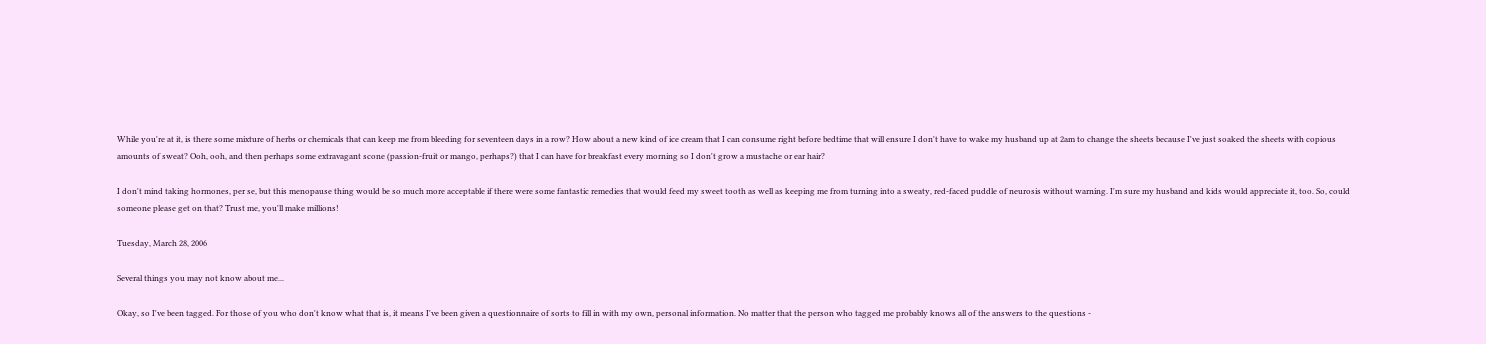While you're at it, is there some mixture of herbs or chemicals that can keep me from bleeding for seventeen days in a row? How about a new kind of ice cream that I can consume right before bedtime that will ensure I don't have to wake my husband up at 2am to change the sheets because I've just soaked the sheets with copious amounts of sweat? Ooh, ooh, and then perhaps some extravagant scone (passion-fruit or mango, perhaps?) that I can have for breakfast every morning so I don't grow a mustache or ear hair?

I don't mind taking hormones, per se, but this menopause thing would be so much more acceptable if there were some fantastic remedies that would feed my sweet tooth as well as keeping me from turning into a sweaty, red-faced puddle of neurosis without warning. I'm sure my husband and kids would appreciate it, too. So, could someone please get on that? Trust me, you'll make millions!

Tuesday, March 28, 2006

Several things you may not know about me...

Okay, so I've been tagged. For those of you who don't know what that is, it means I've been given a questionnaire of sorts to fill in with my own, personal information. No matter that the person who tagged me probably knows all of the answers to the questions -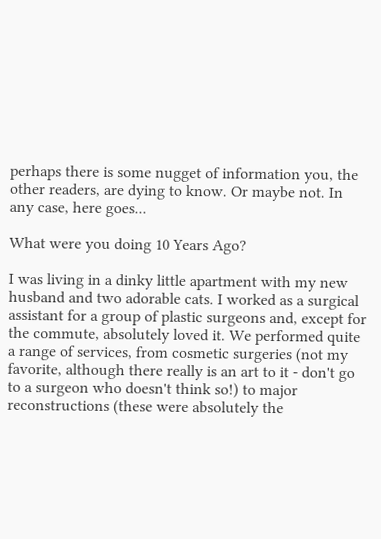perhaps there is some nugget of information you, the other readers, are dying to know. Or maybe not. In any case, here goes...

What were you doing 10 Years Ago?

I was living in a dinky little apartment with my new husband and two adorable cats. I worked as a surgical assistant for a group of plastic surgeons and, except for the commute, absolutely loved it. We performed quite a range of services, from cosmetic surgeries (not my favorite, although there really is an art to it - don't go to a surgeon who doesn't think so!) to major reconstructions (these were absolutely the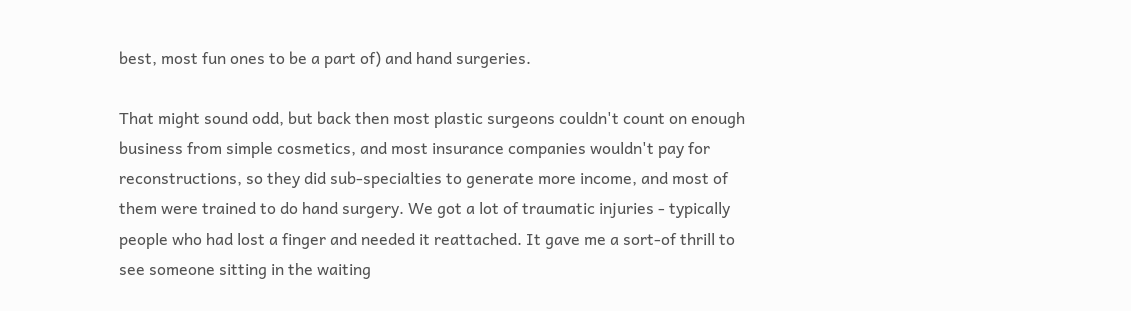best, most fun ones to be a part of) and hand surgeries.

That might sound odd, but back then most plastic surgeons couldn't count on enough business from simple cosmetics, and most insurance companies wouldn't pay for reconstructions, so they did sub-specialties to generate more income, and most of them were trained to do hand surgery. We got a lot of traumatic injuries - typically people who had lost a finger and needed it reattached. It gave me a sort-of thrill to see someone sitting in the waiting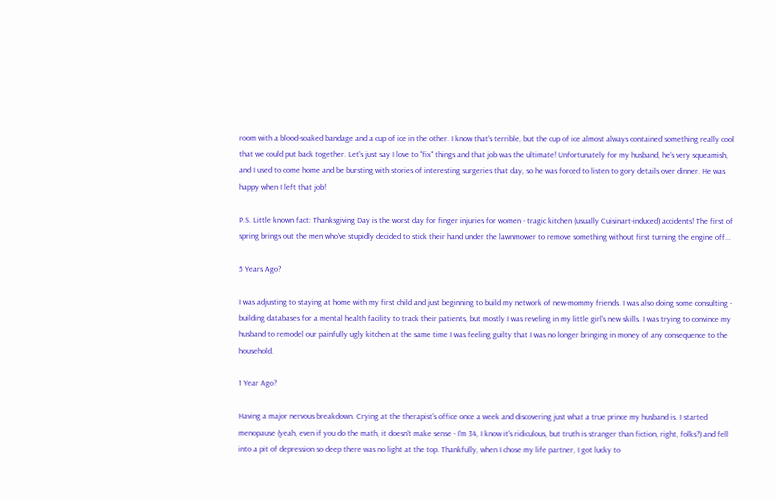room with a blood-soaked bandage and a cup of ice in the other. I know that's terrible, but the cup of ice almost always contained something really cool that we could put back together. Let's just say I love to "fix" things and that job was the ultimate! Unfortunately for my husband, he's very squeamish, and I used to come home and be bursting with stories of interesting surgeries that day, so he was forced to listen to gory details over dinner. He was happy when I left that job!

P.S. Little known fact: Thanksgiving Day is the worst day for finger injuries for women - tragic kitchen (usually Cuisinart-induced) accidents! The first of spring brings out the men who've stupidly decided to stick their hand under the lawnmower to remove something without first turning the engine off...

5 Years Ago?

I was adjusting to staying at home with my first child and just beginning to build my network of new-mommy friends. I was also doing some consulting - building databases for a mental health facility to track their patients, but mostly I was reveling in my little girl's new skills. I was trying to convince my husband to remodel our painfully ugly kitchen at the same time I was feeling guilty that I was no longer bringing in money of any consequence to the household.

1 Year Ago?

Having a major nervous breakdown. Crying at the therapist's office once a week and discovering just what a true prince my husband is. I started menopause (yeah, even if you do the math, it doesn't make sense - I'm 34, I know it's ridiculous, but truth is stranger than fiction, right, folks?) and fell into a pit of depression so deep there was no light at the top. Thankfully, when I chose my life partner, I got lucky to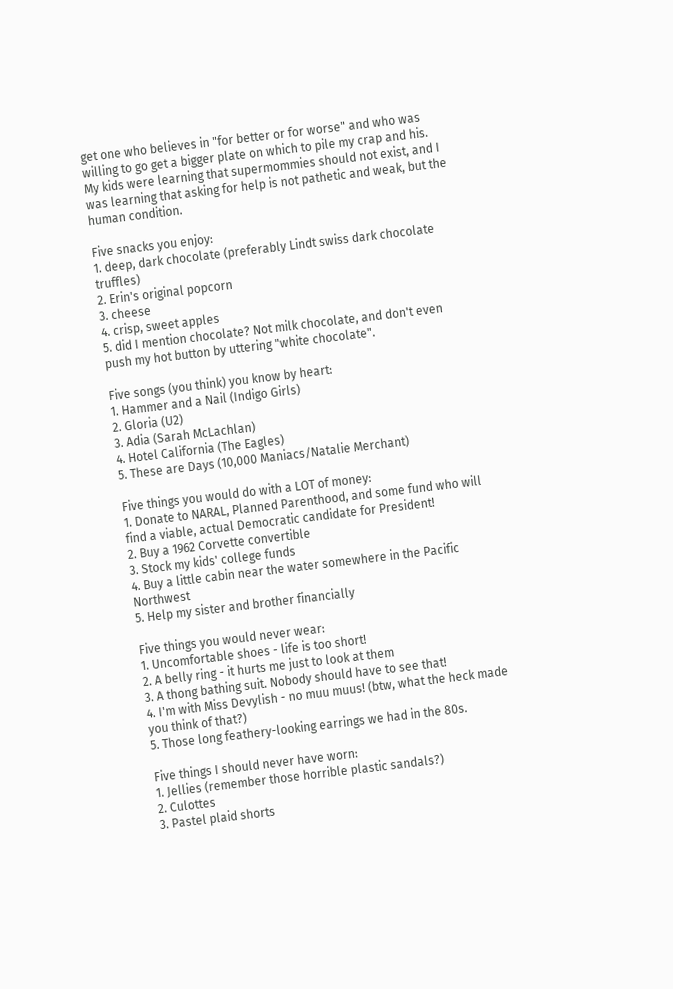get one who believes in "for better or for worse" and who was willing to go get a bigger plate on which to pile my crap and his. My kids were learning that supermommies should not exist, and I was learning that asking for help is not pathetic and weak, but the human condition.

Five snacks you enjoy:
1. deep, dark chocolate (preferably Lindt swiss dark chocolate truffles)
2. Erin's original popcorn
3. cheese
4. crisp, sweet apples
5. did I mention chocolate? Not milk chocolate, and don't even push my hot button by uttering "white chocolate".

Five songs (you think) you know by heart:
1. Hammer and a Nail (Indigo Girls)
2. Gloria (U2)
3. Adia (Sarah McLachlan)
4. Hotel California (The Eagles)
5. These are Days (10,000 Maniacs/Natalie Merchant)

Five things you would do with a LOT of money:
1. Donate to NARAL, Planned Parenthood, and some fund who will find a viable, actual Democratic candidate for President!
2. Buy a 1962 Corvette convertible
3. Stock my kids' college funds
4. Buy a little cabin near the water somewhere in the Pacific Northwest
5. Help my sister and brother financially

Five things you would never wear:
1. Uncomfortable shoes - life is too short!
2. A belly ring - it hurts me just to look at them
3. A thong bathing suit. Nobody should have to see that!
4. I'm with Miss Devylish - no muu muus! (btw, what the heck made you think of that?)
5. Those long feathery-looking earrings we had in the 80s.

Five things I should never have worn:
1. Jellies (remember those horrible plastic sandals?)
2. Culottes
3. Pastel plaid shorts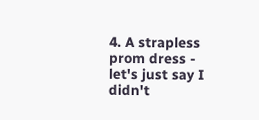4. A strapless prom dress - let's just say I didn't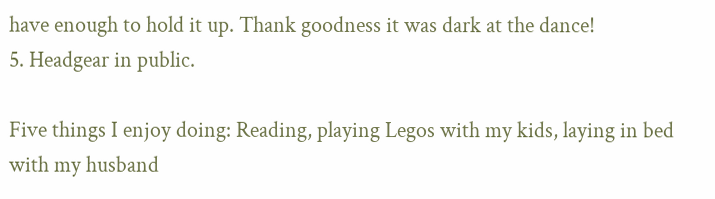have enough to hold it up. Thank goodness it was dark at the dance!
5. Headgear in public.

Five things I enjoy doing: Reading, playing Legos with my kids, laying in bed with my husband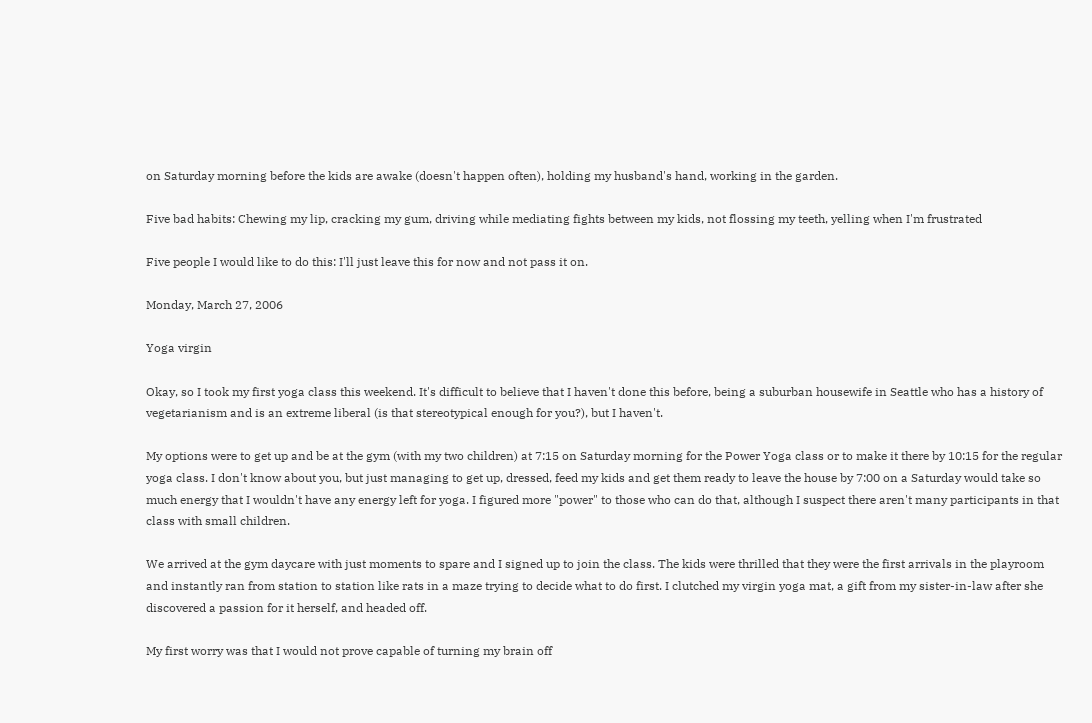on Saturday morning before the kids are awake (doesn't happen often), holding my husband's hand, working in the garden.

Five bad habits: Chewing my lip, cracking my gum, driving while mediating fights between my kids, not flossing my teeth, yelling when I'm frustrated

Five people I would like to do this: I'll just leave this for now and not pass it on.

Monday, March 27, 2006

Yoga virgin

Okay, so I took my first yoga class this weekend. It's difficult to believe that I haven't done this before, being a suburban housewife in Seattle who has a history of vegetarianism and is an extreme liberal (is that stereotypical enough for you?), but I haven't.

My options were to get up and be at the gym (with my two children) at 7:15 on Saturday morning for the Power Yoga class or to make it there by 10:15 for the regular yoga class. I don't know about you, but just managing to get up, dressed, feed my kids and get them ready to leave the house by 7:00 on a Saturday would take so much energy that I wouldn't have any energy left for yoga. I figured more "power" to those who can do that, although I suspect there aren't many participants in that class with small children.

We arrived at the gym daycare with just moments to spare and I signed up to join the class. The kids were thrilled that they were the first arrivals in the playroom and instantly ran from station to station like rats in a maze trying to decide what to do first. I clutched my virgin yoga mat, a gift from my sister-in-law after she discovered a passion for it herself, and headed off.

My first worry was that I would not prove capable of turning my brain off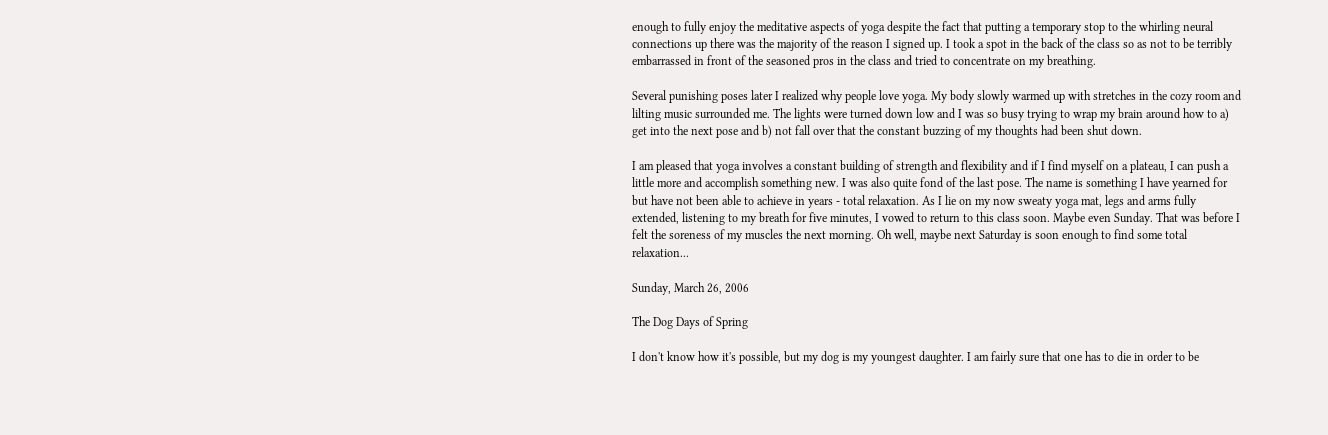enough to fully enjoy the meditative aspects of yoga despite the fact that putting a temporary stop to the whirling neural connections up there was the majority of the reason I signed up. I took a spot in the back of the class so as not to be terribly embarrassed in front of the seasoned pros in the class and tried to concentrate on my breathing.

Several punishing poses later I realized why people love yoga. My body slowly warmed up with stretches in the cozy room and lilting music surrounded me. The lights were turned down low and I was so busy trying to wrap my brain around how to a) get into the next pose and b) not fall over that the constant buzzing of my thoughts had been shut down.

I am pleased that yoga involves a constant building of strength and flexibility and if I find myself on a plateau, I can push a little more and accomplish something new. I was also quite fond of the last pose. The name is something I have yearned for but have not been able to achieve in years - total relaxation. As I lie on my now sweaty yoga mat, legs and arms fully extended, listening to my breath for five minutes, I vowed to return to this class soon. Maybe even Sunday. That was before I felt the soreness of my muscles the next morning. Oh well, maybe next Saturday is soon enough to find some total relaxation...

Sunday, March 26, 2006

The Dog Days of Spring

I don't know how it's possible, but my dog is my youngest daughter. I am fairly sure that one has to die in order to be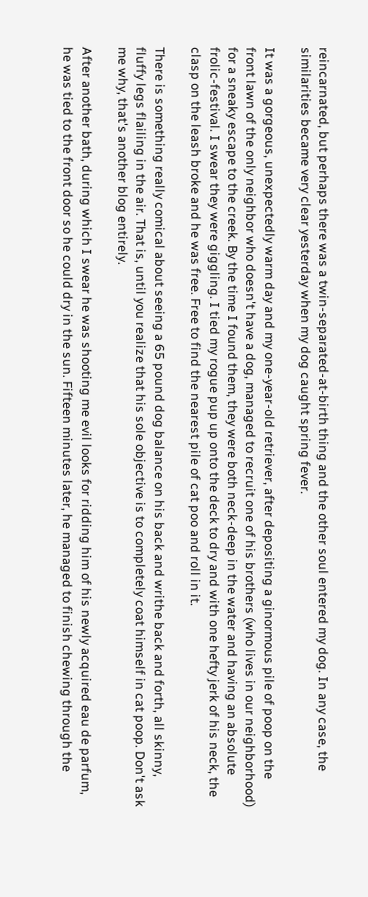reincarnated, but perhaps there was a twin-separated-at-birth thing and the other soul entered my dog. In any case, the similarities became very clear yesterday when my dog caught spring fever.

It was a gorgeous, unexpectedly warm day and my one-year-old retriever, after depositing a ginormous pile of poop on the front lawn of the only neighbor who doesn't have a dog, managed to recruit one of his brothers (who lives in our neighborhood) for a sneaky escape to the creek. By the time I found them, they were both neck-deep in the water and having an absolute frolic-festival. I swear they were giggling. I tied my rogue pup up onto the deck to dry and with one hefty jerk of his neck, the clasp on the leash broke and he was free. Free to find the nearest pile of cat poo and roll in it.

There is something really comical about seeing a 65 pound dog balance on his back and writhe back and forth, all skinny, fluffy legs flailing in the air. That is, until you realize that his sole objective is to completely coat himself in cat poop. Don't ask me why, that's another blog entirely.

After another bath, during which I swear he was shooting me evil looks for ridding him of his newly acquired eau de parfum, he was tied to the front door so he could dry in the sun. Fifteen minutes later, he managed to finish chewing through the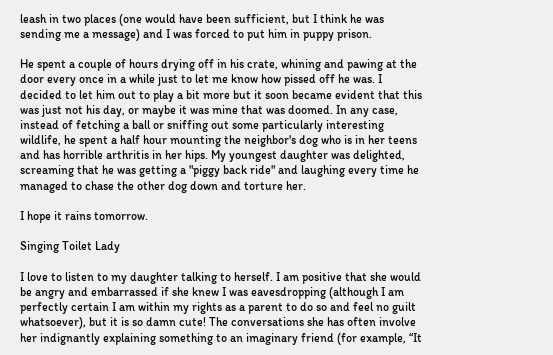leash in two places (one would have been sufficient, but I think he was sending me a message) and I was forced to put him in puppy prison.

He spent a couple of hours drying off in his crate, whining and pawing at the door every once in a while just to let me know how pissed off he was. I decided to let him out to play a bit more but it soon became evident that this was just not his day, or maybe it was mine that was doomed. In any case, instead of fetching a ball or sniffing out some particularly interesting wildlife, he spent a half hour mounting the neighbor's dog who is in her teens and has horrible arthritis in her hips. My youngest daughter was delighted, screaming that he was getting a "piggy back ride" and laughing every time he managed to chase the other dog down and torture her.

I hope it rains tomorrow.

Singing Toilet Lady

I love to listen to my daughter talking to herself. I am positive that she would be angry and embarrassed if she knew I was eavesdropping (although I am perfectly certain I am within my rights as a parent to do so and feel no guilt whatsoever), but it is so damn cute! The conversations she has often involve her indignantly explaining something to an imaginary friend (for example, “It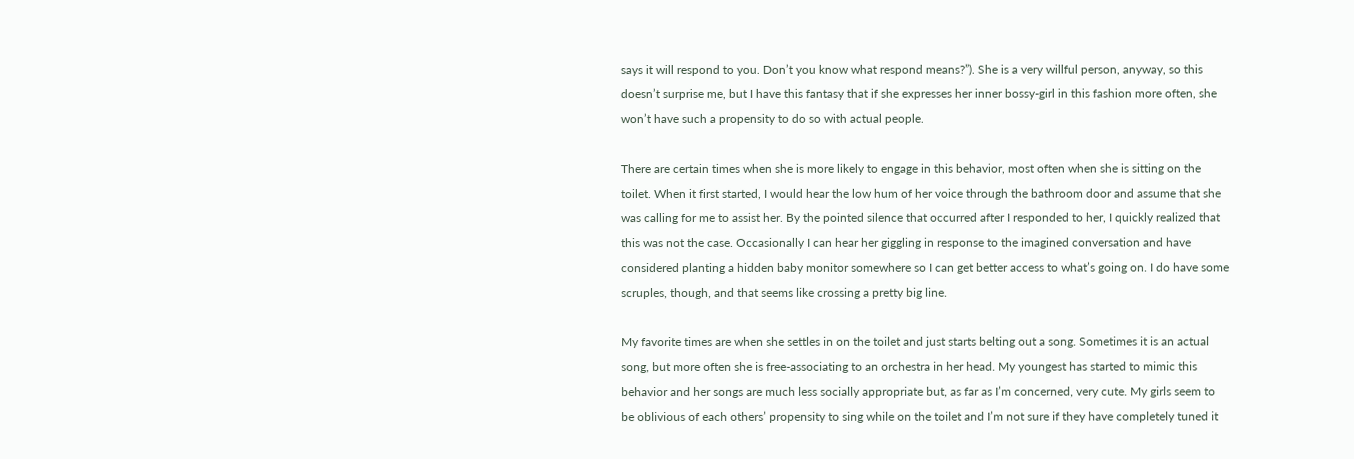says it will respond to you. Don’t you know what respond means?”). She is a very willful person, anyway, so this doesn’t surprise me, but I have this fantasy that if she expresses her inner bossy-girl in this fashion more often, she won’t have such a propensity to do so with actual people.

There are certain times when she is more likely to engage in this behavior, most often when she is sitting on the toilet. When it first started, I would hear the low hum of her voice through the bathroom door and assume that she was calling for me to assist her. By the pointed silence that occurred after I responded to her, I quickly realized that this was not the case. Occasionally I can hear her giggling in response to the imagined conversation and have considered planting a hidden baby monitor somewhere so I can get better access to what’s going on. I do have some scruples, though, and that seems like crossing a pretty big line.

My favorite times are when she settles in on the toilet and just starts belting out a song. Sometimes it is an actual song, but more often she is free-associating to an orchestra in her head. My youngest has started to mimic this behavior and her songs are much less socially appropriate but, as far as I’m concerned, very cute. My girls seem to be oblivious of each others’ propensity to sing while on the toilet and I’m not sure if they have completely tuned it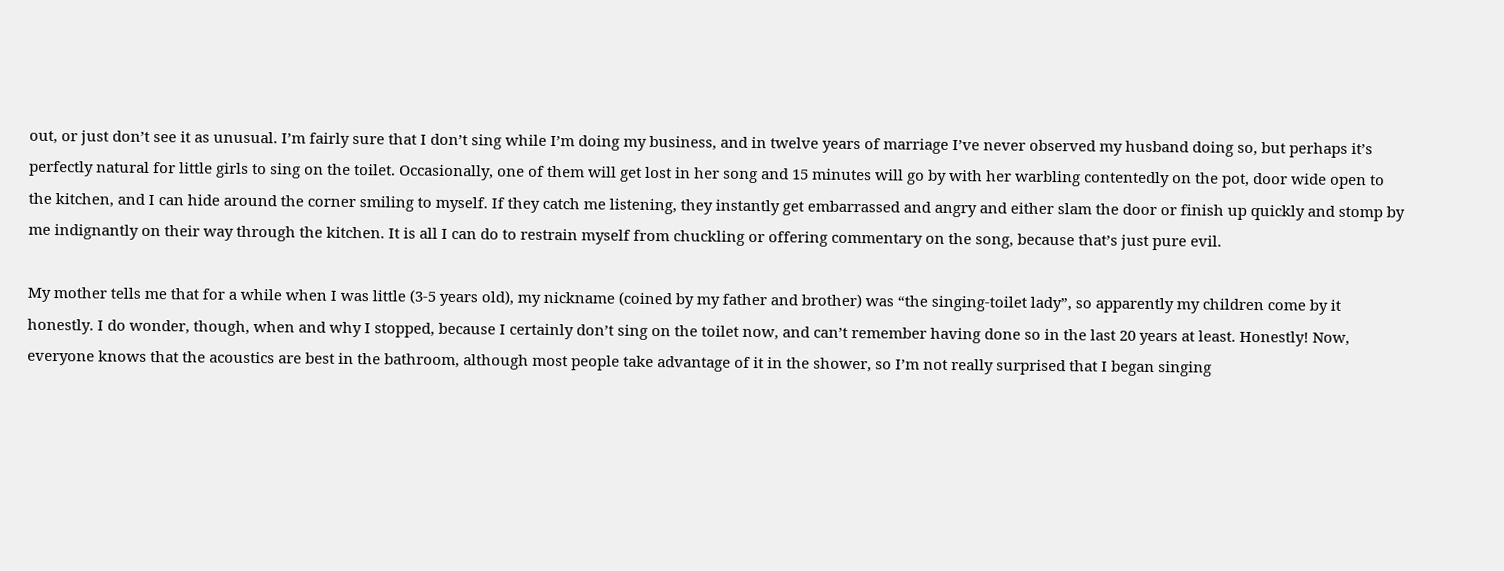out, or just don’t see it as unusual. I’m fairly sure that I don’t sing while I’m doing my business, and in twelve years of marriage I’ve never observed my husband doing so, but perhaps it’s perfectly natural for little girls to sing on the toilet. Occasionally, one of them will get lost in her song and 15 minutes will go by with her warbling contentedly on the pot, door wide open to the kitchen, and I can hide around the corner smiling to myself. If they catch me listening, they instantly get embarrassed and angry and either slam the door or finish up quickly and stomp by me indignantly on their way through the kitchen. It is all I can do to restrain myself from chuckling or offering commentary on the song, because that’s just pure evil.

My mother tells me that for a while when I was little (3-5 years old), my nickname (coined by my father and brother) was “the singing-toilet lady”, so apparently my children come by it honestly. I do wonder, though, when and why I stopped, because I certainly don’t sing on the toilet now, and can’t remember having done so in the last 20 years at least. Honestly! Now, everyone knows that the acoustics are best in the bathroom, although most people take advantage of it in the shower, so I’m not really surprised that I began singing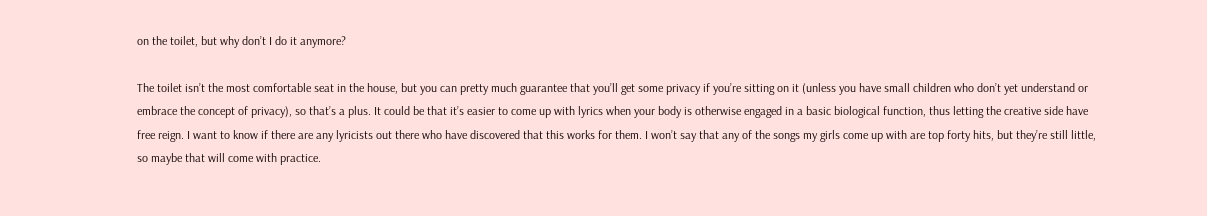on the toilet, but why don’t I do it anymore?

The toilet isn’t the most comfortable seat in the house, but you can pretty much guarantee that you’ll get some privacy if you’re sitting on it (unless you have small children who don’t yet understand or embrace the concept of privacy), so that’s a plus. It could be that it’s easier to come up with lyrics when your body is otherwise engaged in a basic biological function, thus letting the creative side have free reign. I want to know if there are any lyricists out there who have discovered that this works for them. I won’t say that any of the songs my girls come up with are top forty hits, but they’re still little, so maybe that will come with practice.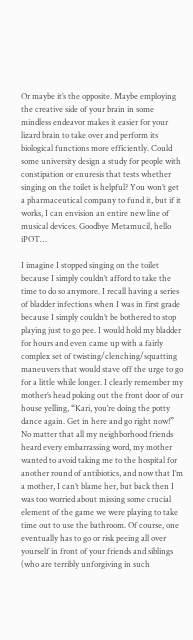Or maybe it’s the opposite. Maybe employing the creative side of your brain in some mindless endeavor makes it easier for your lizard brain to take over and perform its biological functions more efficiently. Could some university design a study for people with constipation or enuresis that tests whether singing on the toilet is helpful? You won’t get a pharmaceutical company to fund it, but if it works, I can envision an entire new line of musical devices. Goodbye Metamucil, hello iPOT…

I imagine I stopped singing on the toilet because I simply couldn’t afford to take the time to do so anymore. I recall having a series of bladder infections when I was in first grade because I simply couldn’t be bothered to stop playing just to go pee. I would hold my bladder for hours and even came up with a fairly complex set of twisting/clenching/squatting maneuvers that would stave off the urge to go for a little while longer. I clearly remember my mother’s head poking out the front door of our house yelling, “Kari, you’re doing the potty dance again. Get in here and go right now!” No matter that all my neighborhood friends heard every embarrassing word, my mother wanted to avoid taking me to the hospital for another round of antibiotics, and now that I’m a mother, I can’t blame her, but back then I was too worried about missing some crucial element of the game we were playing to take time out to use the bathroom. Of course, one eventually has to go or risk peeing all over yourself in front of your friends and siblings (who are terribly unforgiving in such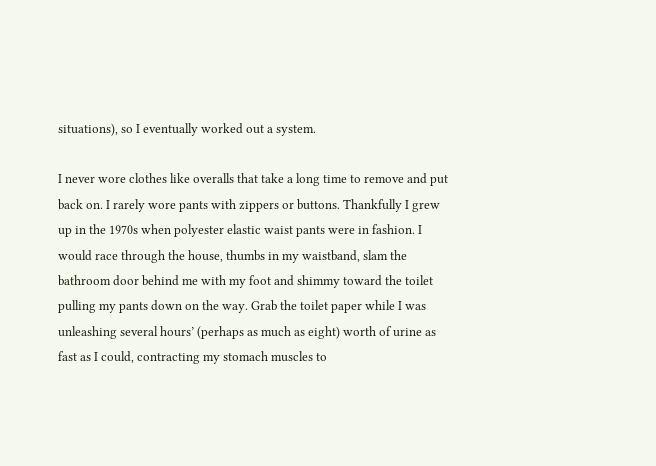situations), so I eventually worked out a system.

I never wore clothes like overalls that take a long time to remove and put back on. I rarely wore pants with zippers or buttons. Thankfully I grew up in the 1970s when polyester elastic waist pants were in fashion. I would race through the house, thumbs in my waistband, slam the bathroom door behind me with my foot and shimmy toward the toilet pulling my pants down on the way. Grab the toilet paper while I was unleashing several hours’ (perhaps as much as eight) worth of urine as fast as I could, contracting my stomach muscles to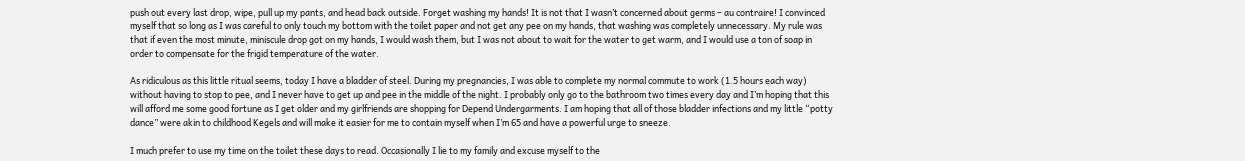push out every last drop, wipe, pull up my pants, and head back outside. Forget washing my hands! It is not that I wasn’t concerned about germs – au contraire! I convinced myself that so long as I was careful to only touch my bottom with the toilet paper and not get any pee on my hands, that washing was completely unnecessary. My rule was that if even the most minute, miniscule drop got on my hands, I would wash them, but I was not about to wait for the water to get warm, and I would use a ton of soap in order to compensate for the frigid temperature of the water.

As ridiculous as this little ritual seems, today I have a bladder of steel. During my pregnancies, I was able to complete my normal commute to work (1.5 hours each way) without having to stop to pee, and I never have to get up and pee in the middle of the night. I probably only go to the bathroom two times every day and I’m hoping that this will afford me some good fortune as I get older and my girlfriends are shopping for Depend Undergarments. I am hoping that all of those bladder infections and my little “potty dance” were akin to childhood Kegels and will make it easier for me to contain myself when I’m 65 and have a powerful urge to sneeze.

I much prefer to use my time on the toilet these days to read. Occasionally I lie to my family and excuse myself to the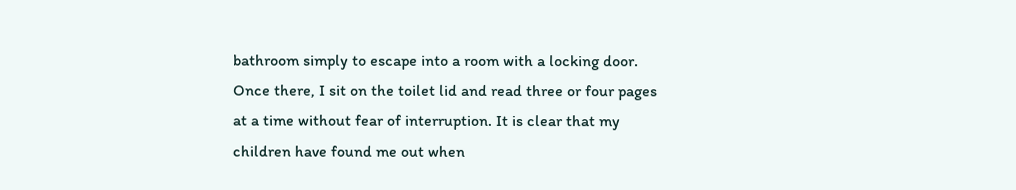bathroom simply to escape into a room with a locking door. Once there, I sit on the toilet lid and read three or four pages at a time without fear of interruption. It is clear that my children have found me out when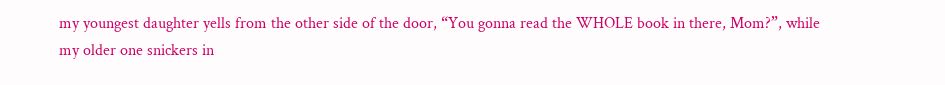my youngest daughter yells from the other side of the door, “You gonna read the WHOLE book in there, Mom?”, while my older one snickers in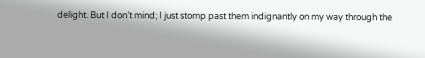delight. But I don’t mind; I just stomp past them indignantly on my way through the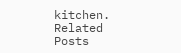kitchen.
Related Posts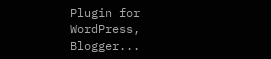Plugin for WordPress, Blogger...